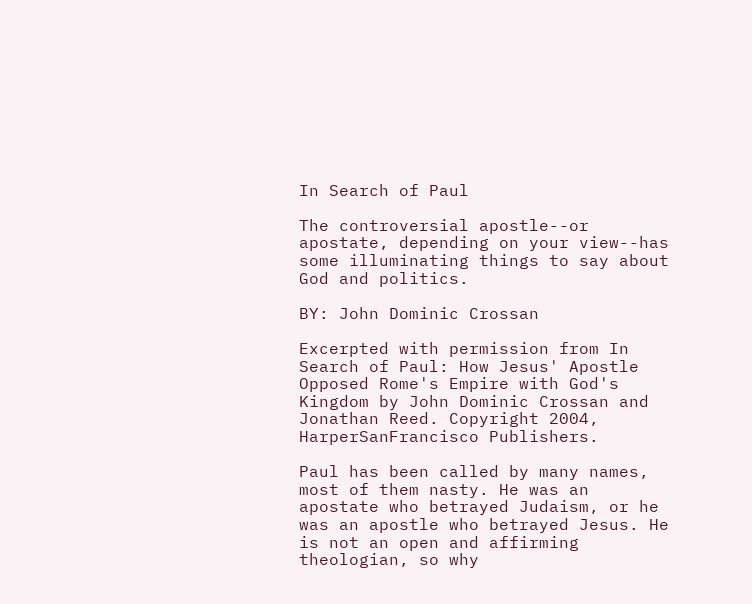In Search of Paul

The controversial apostle--or apostate, depending on your view--has some illuminating things to say about God and politics.

BY: John Dominic Crossan

Excerpted with permission from In Search of Paul: How Jesus' Apostle Opposed Rome's Empire with God's Kingdom by John Dominic Crossan and Jonathan Reed. Copyright 2004, HarperSanFrancisco Publishers.

Paul has been called by many names, most of them nasty. He was an apostate who betrayed Judaism, or he was an apostle who betrayed Jesus. He is not an open and affirming theologian, so why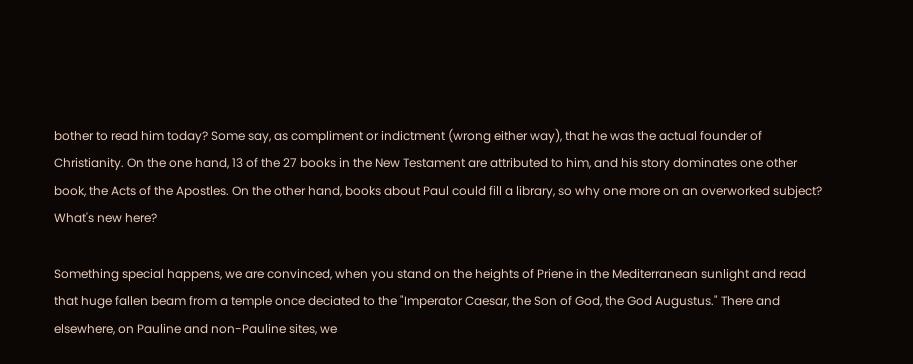bother to read him today? Some say, as compliment or indictment (wrong either way), that he was the actual founder of Christianity. On the one hand, 13 of the 27 books in the New Testament are attributed to him, and his story dominates one other book, the Acts of the Apostles. On the other hand, books about Paul could fill a library, so why one more on an overworked subject? What's new here?

Something special happens, we are convinced, when you stand on the heights of Priene in the Mediterranean sunlight and read that huge fallen beam from a temple once deciated to the "Imperator Caesar, the Son of God, the God Augustus." There and elsewhere, on Pauline and non-Pauline sites, we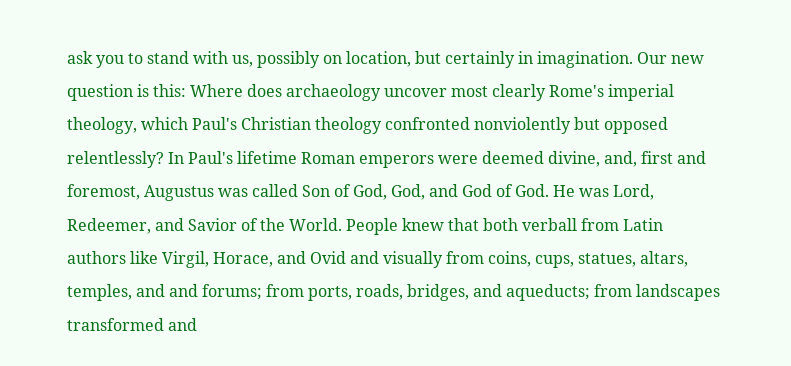ask you to stand with us, possibly on location, but certainly in imagination. Our new question is this: Where does archaeology uncover most clearly Rome's imperial theology, which Paul's Christian theology confronted nonviolently but opposed relentlessly? In Paul's lifetime Roman emperors were deemed divine, and, first and foremost, Augustus was called Son of God, God, and God of God. He was Lord, Redeemer, and Savior of the World. People knew that both verball from Latin authors like Virgil, Horace, and Ovid and visually from coins, cups, statues, altars, temples, and and forums; from ports, roads, bridges, and aqueducts; from landscapes transformed and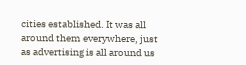cities established. It was all around them everywhere, just as advertising is all around us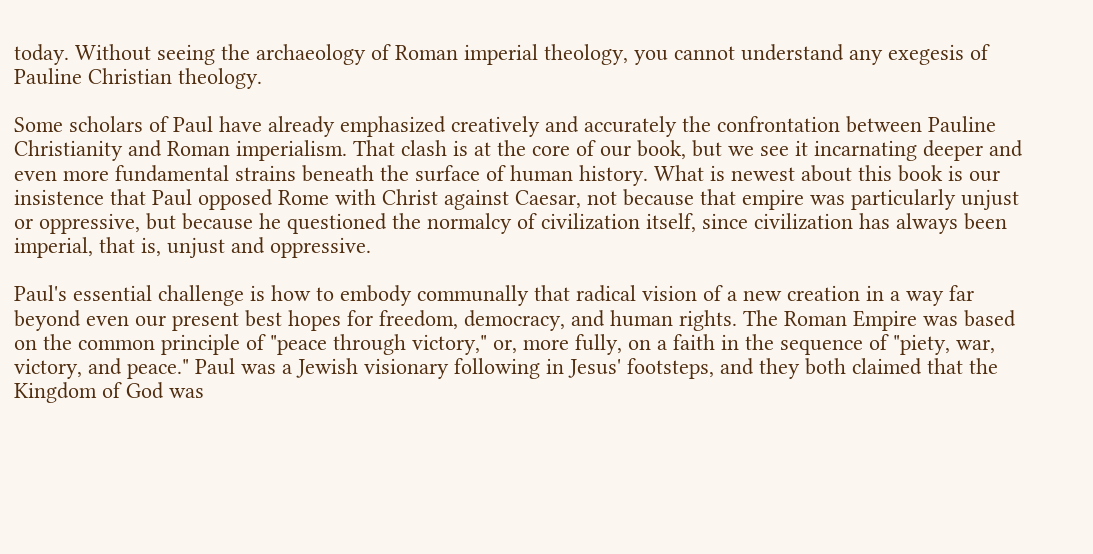today. Without seeing the archaeology of Roman imperial theology, you cannot understand any exegesis of Pauline Christian theology.

Some scholars of Paul have already emphasized creatively and accurately the confrontation between Pauline Christianity and Roman imperialism. That clash is at the core of our book, but we see it incarnating deeper and even more fundamental strains beneath the surface of human history. What is newest about this book is our insistence that Paul opposed Rome with Christ against Caesar, not because that empire was particularly unjust or oppressive, but because he questioned the normalcy of civilization itself, since civilization has always been imperial, that is, unjust and oppressive.

Paul's essential challenge is how to embody communally that radical vision of a new creation in a way far beyond even our present best hopes for freedom, democracy, and human rights. The Roman Empire was based on the common principle of "peace through victory," or, more fully, on a faith in the sequence of "piety, war, victory, and peace." Paul was a Jewish visionary following in Jesus' footsteps, and they both claimed that the Kingdom of God was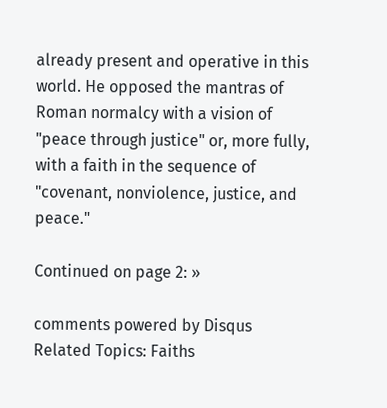already present and operative in this world. He opposed the mantras of Roman normalcy with a vision of "peace through justice" or, more fully, with a faith in the sequence of "covenant, nonviolence, justice, and peace."

Continued on page 2: »

comments powered by Disqus
Related Topics: Faiths